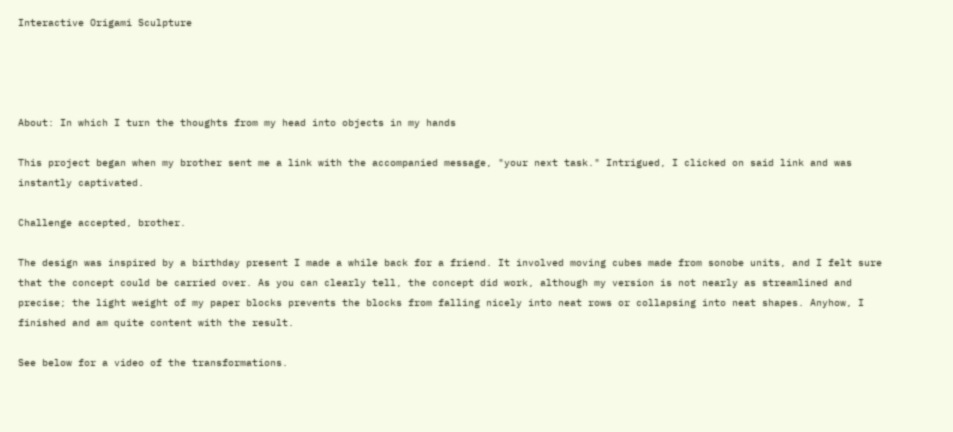Interactive Origami Sculpture




About: In which I turn the thoughts from my head into objects in my hands

This project began when my brother sent me a link with the accompanied message, "your next task." Intrigued, I clicked on said link and was instantly captivated.

Challenge accepted, brother.

The design was inspired by a birthday present I made a while back for a friend. It involved moving cubes made from sonobe units, and I felt sure that the concept could be carried over. As you can clearly tell, the concept did work, although my version is not nearly as streamlined and precise; the light weight of my paper blocks prevents the blocks from falling nicely into neat rows or collapsing into neat shapes. Anyhow, I finished and am quite content with the result.

See below for a video of the transformations.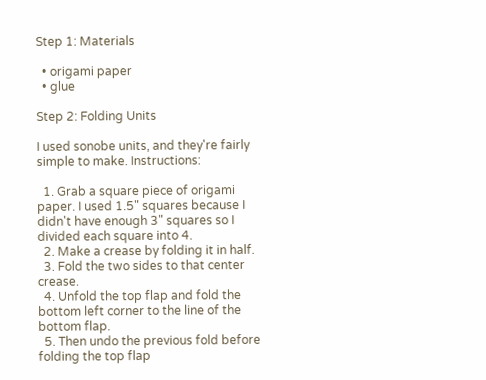Step 1: Materials

  • origami paper
  • glue

Step 2: Folding Units

I used sonobe units, and they're fairly simple to make. Instructions:

  1. Grab a square piece of origami paper. I used 1.5" squares because I didn't have enough 3" squares so I divided each square into 4.
  2. Make a crease by folding it in half.
  3. Fold the two sides to that center crease.
  4. Unfold the top flap and fold the bottom left corner to the line of the bottom flap.
  5. Then undo the previous fold before folding the top flap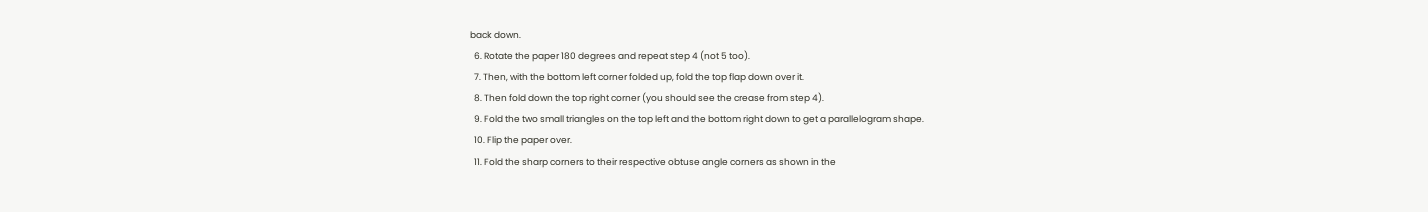back down.
  6. Rotate the paper 180 degrees and repeat step 4 (not 5 too).
  7. Then, with the bottom left corner folded up, fold the top flap down over it.
  8. Then fold down the top right corner (you should see the crease from step 4).
  9. Fold the two small triangles on the top left and the bottom right down to get a parallelogram shape.
  10. Flip the paper over.
  11. Fold the sharp corners to their respective obtuse angle corners as shown in the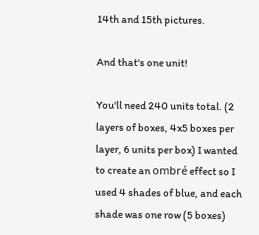14th and 15th pictures.

And that's one unit!

You'll need 240 units total. (2 layers of boxes, 4x5 boxes per layer, 6 units per box) I wanted to create an ombré effect so I used 4 shades of blue, and each shade was one row (5 boxes)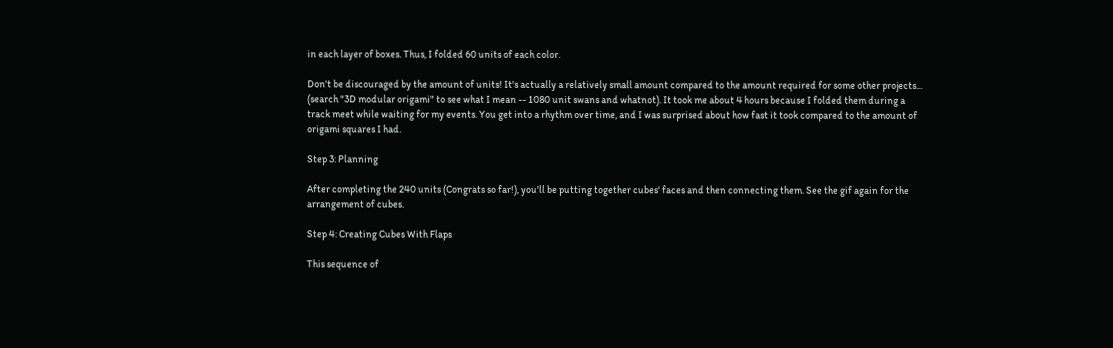in each layer of boxes. Thus, I folded 60 units of each color.

Don't be discouraged by the amount of units! It's actually a relatively small amount compared to the amount required for some other projects... (search "3D modular origami" to see what I mean -- 1080 unit swans and whatnot). It took me about 4 hours because I folded them during a track meet while waiting for my events. You get into a rhythm over time, and I was surprised about how fast it took compared to the amount of origami squares I had.

Step 3: Planning

After completing the 240 units (Congrats so far!), you'll be putting together cubes' faces and then connecting them. See the gif again for the arrangement of cubes.

Step 4: Creating Cubes With Flaps

This sequence of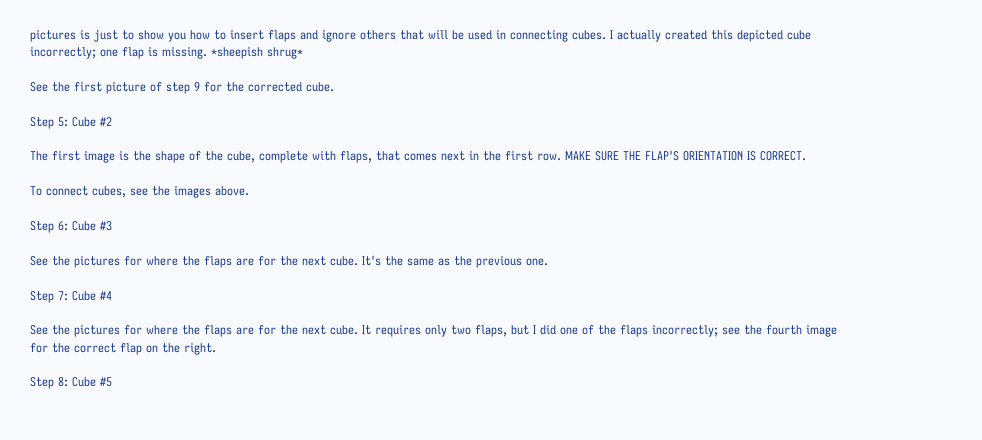pictures is just to show you how to insert flaps and ignore others that will be used in connecting cubes. I actually created this depicted cube incorrectly; one flap is missing. *sheepish shrug*

See the first picture of step 9 for the corrected cube.

Step 5: Cube #2

The first image is the shape of the cube, complete with flaps, that comes next in the first row. MAKE SURE THE FLAP'S ORIENTATION IS CORRECT.

To connect cubes, see the images above.

Step 6: Cube #3

See the pictures for where the flaps are for the next cube. It's the same as the previous one.

Step 7: Cube #4

See the pictures for where the flaps are for the next cube. It requires only two flaps, but I did one of the flaps incorrectly; see the fourth image for the correct flap on the right.

Step 8: Cube #5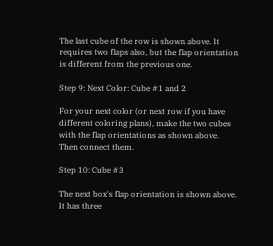The last cube of the row is shown above. It requires two flaps also, but the flap orientation is different from the previous one.

Step 9: Next Color: Cube #1 and 2

For your next color (or next row if you have different coloring plans), make the two cubes with the flap orientations as shown above. Then connect them.

Step 10: Cube #3

The next box's flap orientation is shown above. It has three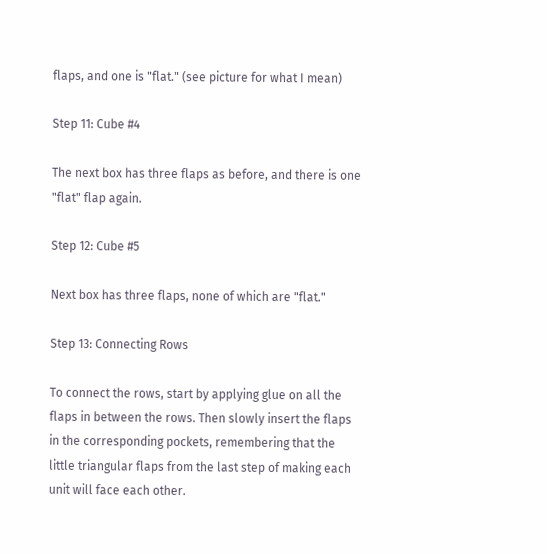flaps, and one is "flat." (see picture for what I mean)

Step 11: Cube #4

The next box has three flaps as before, and there is one "flat" flap again.

Step 12: Cube #5

Next box has three flaps, none of which are "flat."

Step 13: Connecting Rows

To connect the rows, start by applying glue on all the flaps in between the rows. Then slowly insert the flaps in the corresponding pockets, remembering that the little triangular flaps from the last step of making each unit will face each other.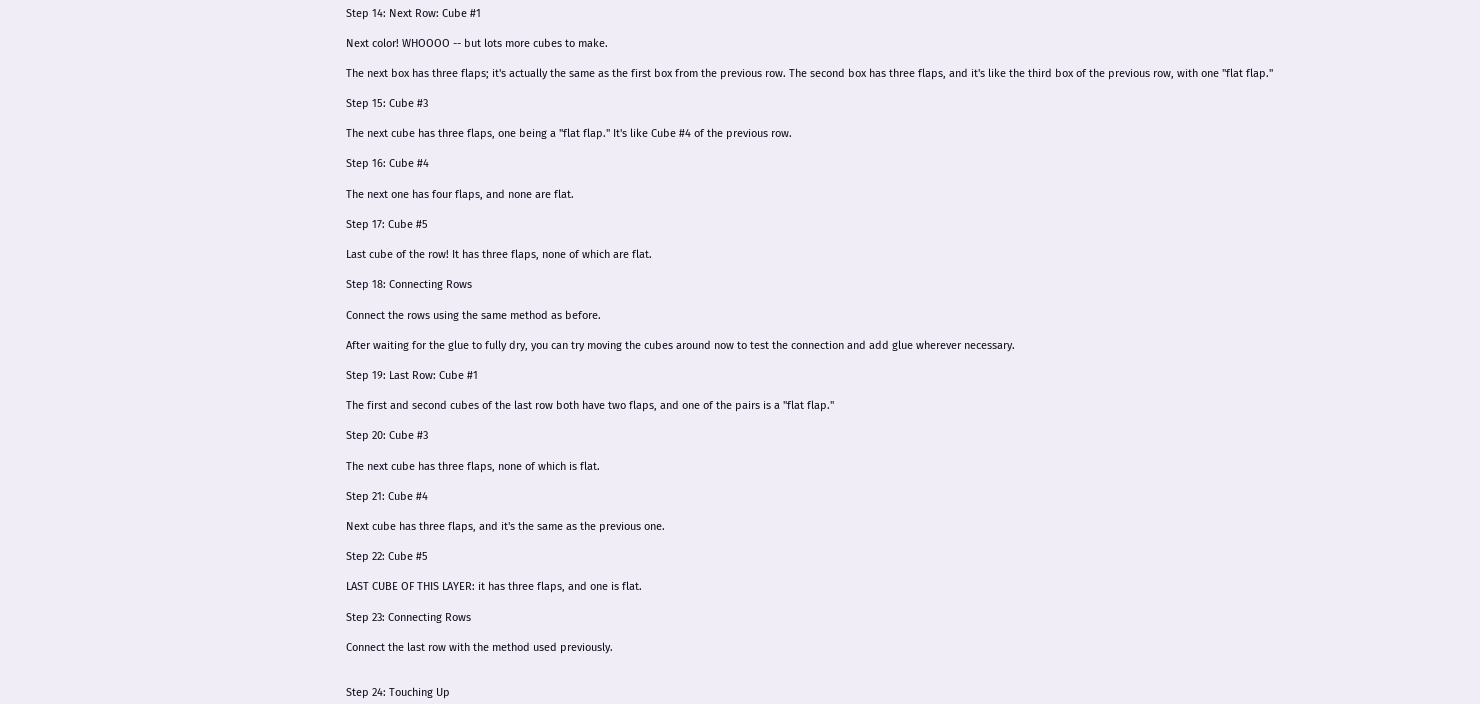Step 14: Next Row: Cube #1

Next color! WHOOOO -- but lots more cubes to make.

The next box has three flaps; it's actually the same as the first box from the previous row. The second box has three flaps, and it's like the third box of the previous row, with one "flat flap."

Step 15: Cube #3

The next cube has three flaps, one being a "flat flap." It's like Cube #4 of the previous row.

Step 16: Cube #4

The next one has four flaps, and none are flat.

Step 17: Cube #5

Last cube of the row! It has three flaps, none of which are flat.

Step 18: Connecting Rows

Connect the rows using the same method as before.

After waiting for the glue to fully dry, you can try moving the cubes around now to test the connection and add glue wherever necessary.

Step 19: Last Row: Cube #1

The first and second cubes of the last row both have two flaps, and one of the pairs is a "flat flap."

Step 20: Cube #3

The next cube has three flaps, none of which is flat.

Step 21: Cube #4

Next cube has three flaps, and it's the same as the previous one.

Step 22: Cube #5

LAST CUBE OF THIS LAYER: it has three flaps, and one is flat.

Step 23: Connecting Rows

Connect the last row with the method used previously.


Step 24: Touching Up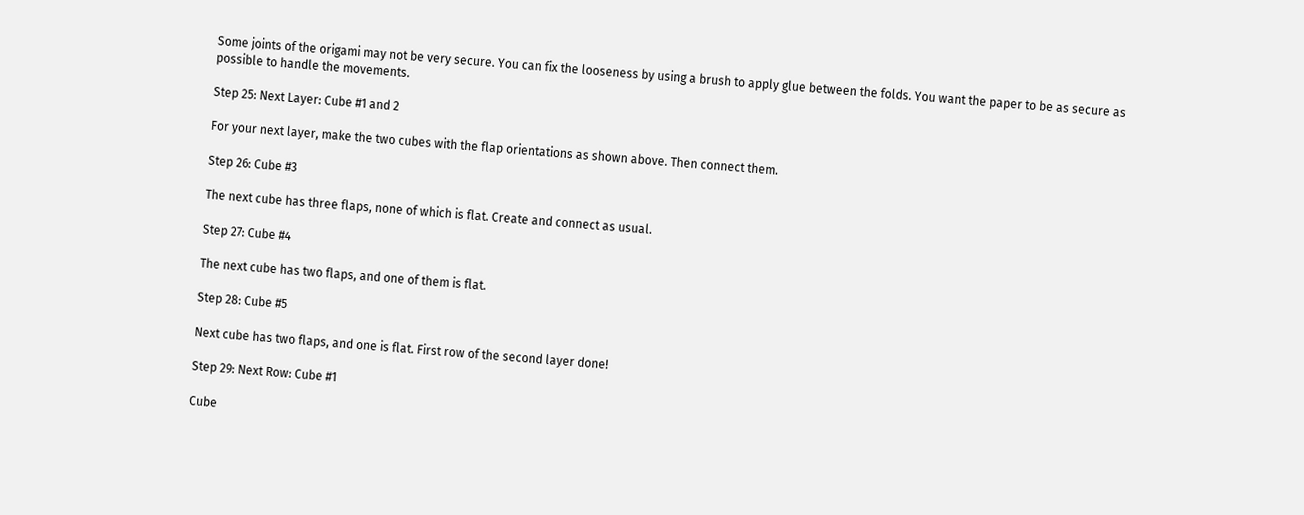Some joints of the origami may not be very secure. You can fix the looseness by using a brush to apply glue between the folds. You want the paper to be as secure as possible to handle the movements.

Step 25: Next Layer: Cube #1 and 2

For your next layer, make the two cubes with the flap orientations as shown above. Then connect them.

Step 26: Cube #3

The next cube has three flaps, none of which is flat. Create and connect as usual.

Step 27: Cube #4

The next cube has two flaps, and one of them is flat.

Step 28: Cube #5

Next cube has two flaps, and one is flat. First row of the second layer done!

Step 29: Next Row: Cube #1

Cube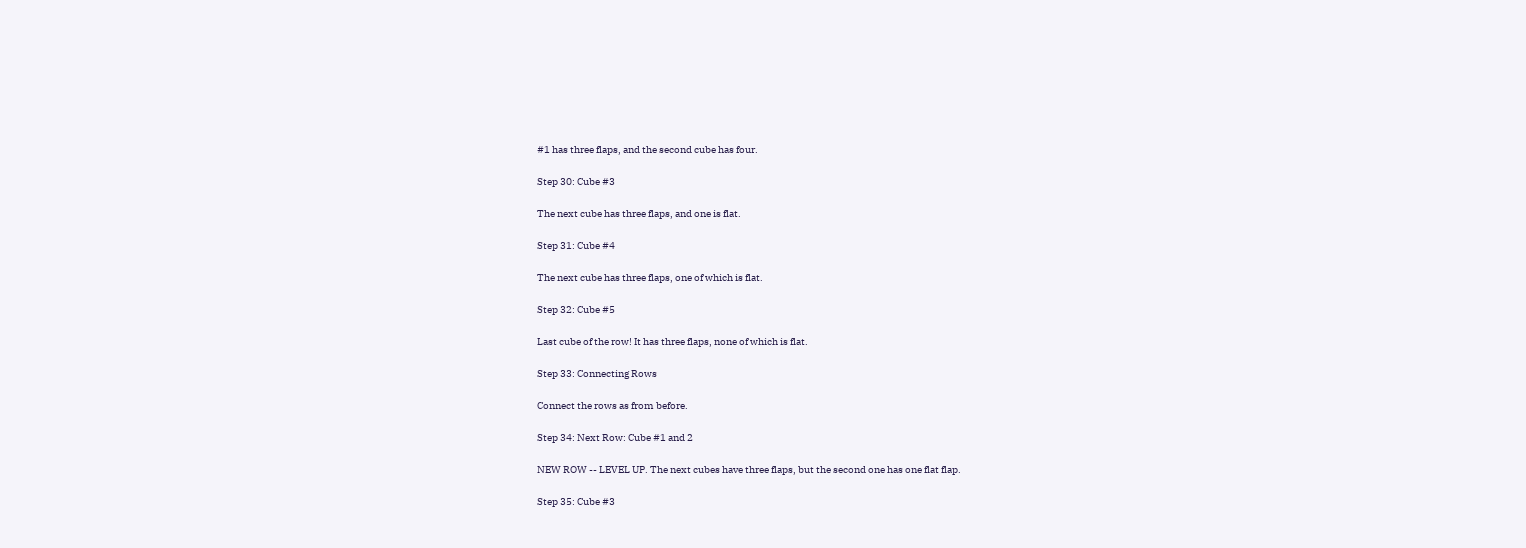#1 has three flaps, and the second cube has four.

Step 30: Cube #3

The next cube has three flaps, and one is flat.

Step 31: Cube #4

The next cube has three flaps, one of which is flat.

Step 32: Cube #5

Last cube of the row! It has three flaps, none of which is flat.

Step 33: Connecting Rows

Connect the rows as from before.

Step 34: Next Row: Cube #1 and 2

NEW ROW -- LEVEL UP. The next cubes have three flaps, but the second one has one flat flap.

Step 35: Cube #3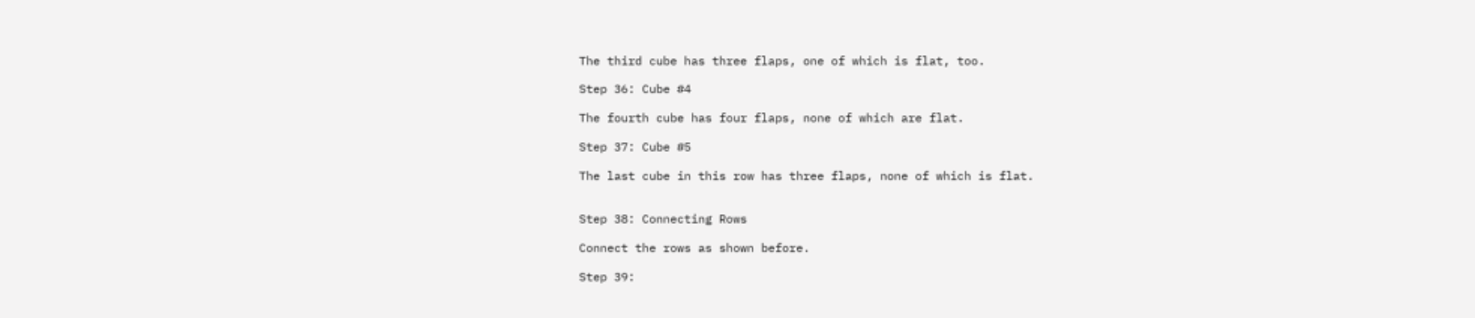The third cube has three flaps, one of which is flat, too.

Step 36: Cube #4

The fourth cube has four flaps, none of which are flat.

Step 37: Cube #5

The last cube in this row has three flaps, none of which is flat.


Step 38: Connecting Rows

Connect the rows as shown before.

Step 39: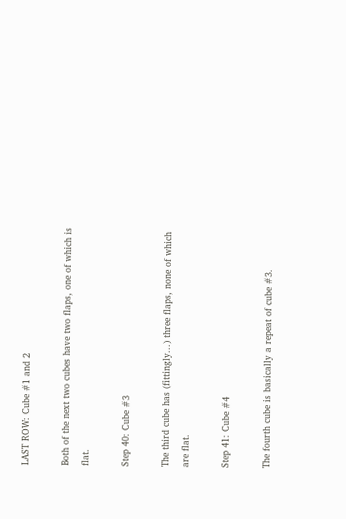LAST ROW: Cube #1 and 2

Both of the next two cubes have two flaps, one of which is flat.

Step 40: Cube #3

The third cube has (fittingly...) three flaps, none of which are flat.

Step 41: Cube #4

The fourth cube is basically a repeat of cube #3.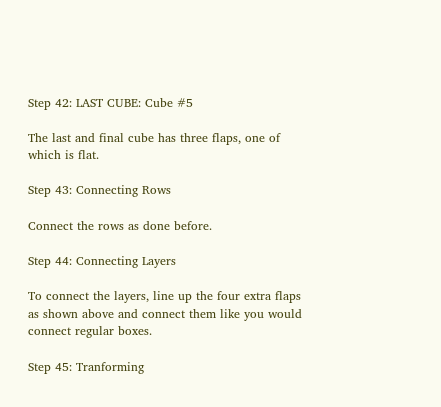Step 42: LAST CUBE: Cube #5

The last and final cube has three flaps, one of which is flat.

Step 43: Connecting Rows

Connect the rows as done before.

Step 44: Connecting Layers

To connect the layers, line up the four extra flaps as shown above and connect them like you would connect regular boxes.

Step 45: Tranforming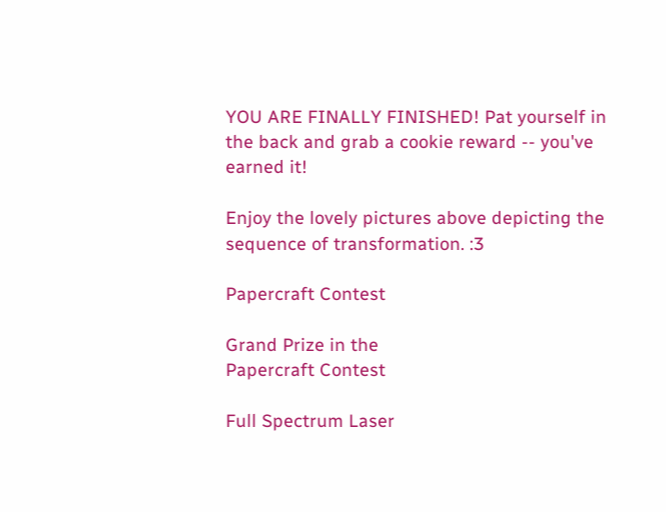YOU ARE FINALLY FINISHED! Pat yourself in the back and grab a cookie reward -- you've earned it!

Enjoy the lovely pictures above depicting the sequence of transformation. :3

Papercraft Contest

Grand Prize in the
Papercraft Contest

Full Spectrum Laser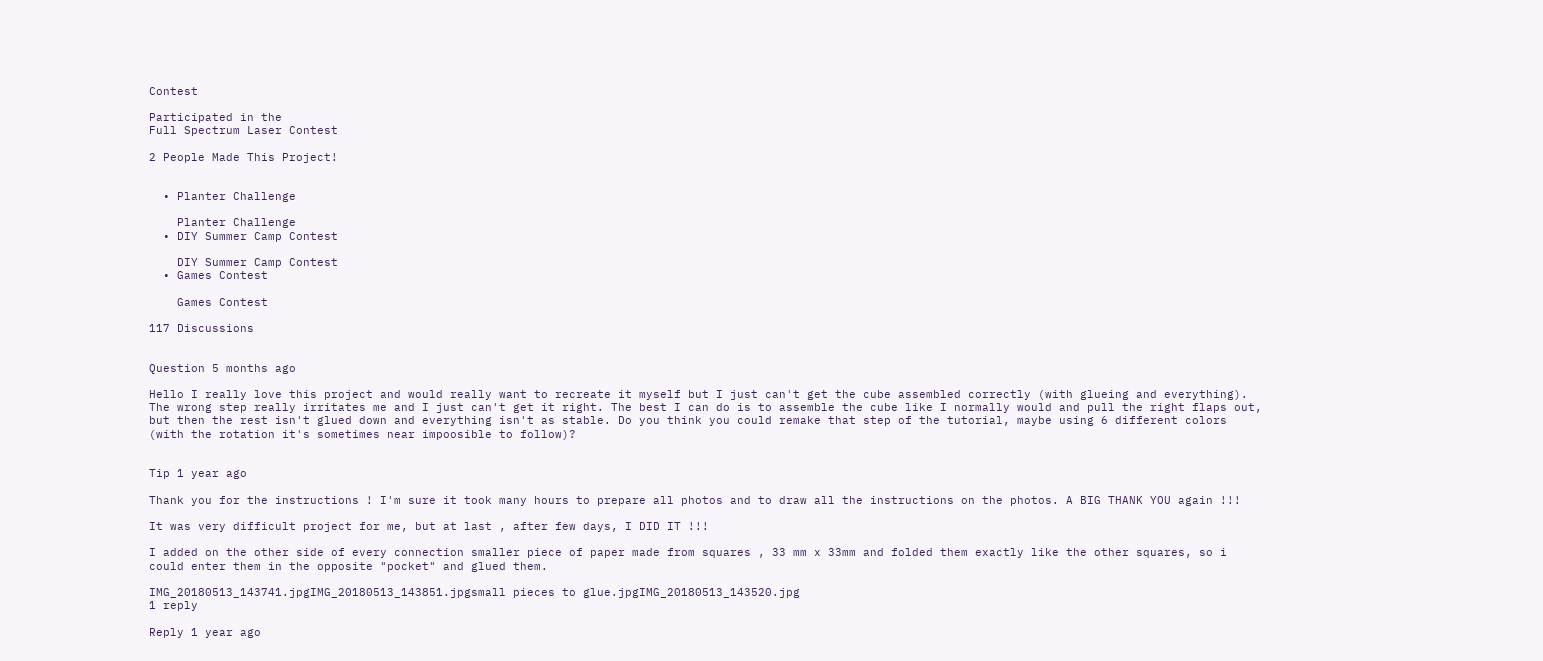Contest

Participated in the
Full Spectrum Laser Contest

2 People Made This Project!


  • Planter Challenge

    Planter Challenge
  • DIY Summer Camp Contest

    DIY Summer Camp Contest
  • Games Contest

    Games Contest

117 Discussions


Question 5 months ago

Hello I really love this project and would really want to recreate it myself but I just can't get the cube assembled correctly (with glueing and everything). The wrong step really irritates me and I just can't get it right. The best I can do is to assemble the cube like I normally would and pull the right flaps out, but then the rest isn't glued down and everything isn't as stable. Do you think you could remake that step of the tutorial, maybe using 6 different colors (with the rotation it's sometimes near impoosible to follow)?


Tip 1 year ago

Thank you for the instructions ! I'm sure it took many hours to prepare all photos and to draw all the instructions on the photos. A BIG THANK YOU again !!!

It was very difficult project for me, but at last , after few days, I DID IT !!!

I added on the other side of every connection smaller piece of paper made from squares , 33 mm x 33mm and folded them exactly like the other squares, so i could enter them in the opposite "pocket" and glued them.

IMG_20180513_143741.jpgIMG_20180513_143851.jpgsmall pieces to glue.jpgIMG_20180513_143520.jpg
1 reply

Reply 1 year ago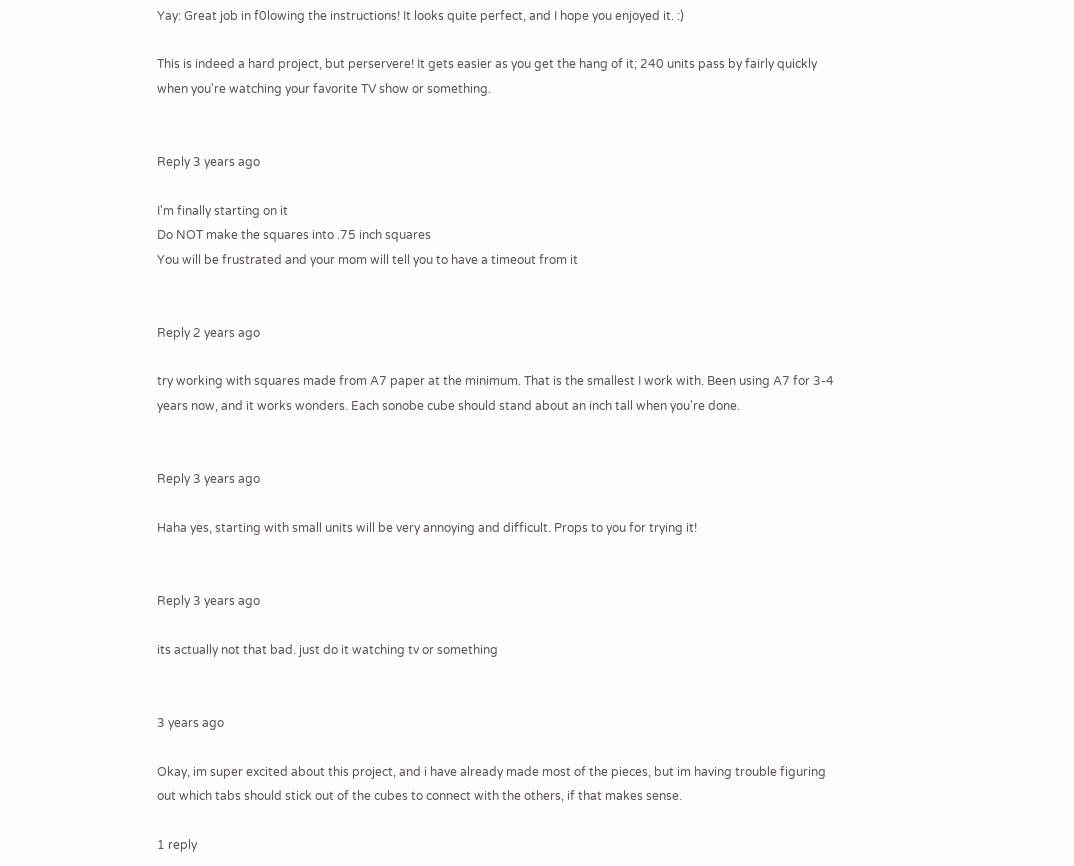Yay: Great job in f0lowing the instructions! It looks quite perfect, and I hope you enjoyed it. :)

This is indeed a hard project, but perservere! It gets easier as you get the hang of it; 240 units pass by fairly quickly when you're watching your favorite TV show or something.


Reply 3 years ago

I'm finally starting on it
Do NOT make the squares into .75 inch squares
You will be frustrated and your mom will tell you to have a timeout from it


Reply 2 years ago

try working with squares made from A7 paper at the minimum. That is the smallest I work with. Been using A7 for 3-4 years now, and it works wonders. Each sonobe cube should stand about an inch tall when you're done.


Reply 3 years ago

Haha yes, starting with small units will be very annoying and difficult. Props to you for trying it!


Reply 3 years ago

its actually not that bad. just do it watching tv or something


3 years ago

Okay, im super excited about this project, and i have already made most of the pieces, but im having trouble figuring out which tabs should stick out of the cubes to connect with the others, if that makes sense.

1 reply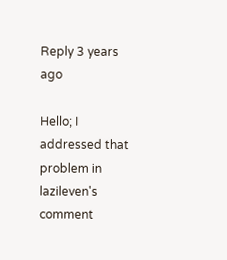Reply 3 years ago

Hello; I addressed that problem in lazileven's comment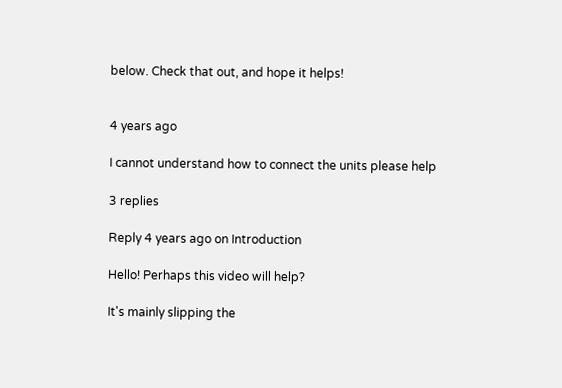below. Check that out, and hope it helps!


4 years ago

I cannot understand how to connect the units please help

3 replies

Reply 4 years ago on Introduction

Hello! Perhaps this video will help?

It's mainly slipping the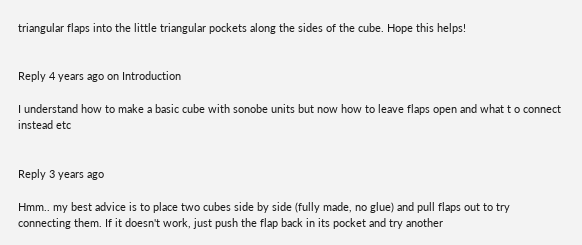triangular flaps into the little triangular pockets along the sides of the cube. Hope this helps!


Reply 4 years ago on Introduction

I understand how to make a basic cube with sonobe units but now how to leave flaps open and what t o connect instead etc


Reply 3 years ago

Hmm.. my best advice is to place two cubes side by side (fully made, no glue) and pull flaps out to try connecting them. If it doesn't work, just push the flap back in its pocket and try another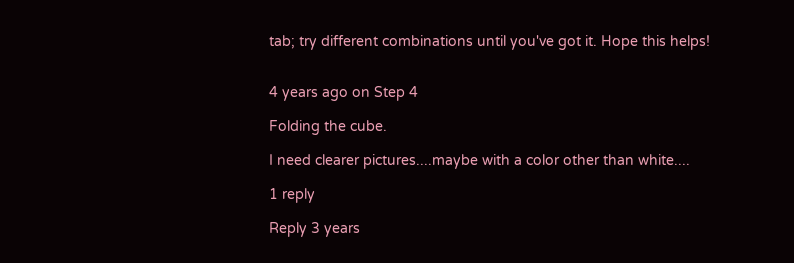tab; try different combinations until you've got it. Hope this helps!


4 years ago on Step 4

Folding the cube.

I need clearer pictures....maybe with a color other than white....

1 reply

Reply 3 years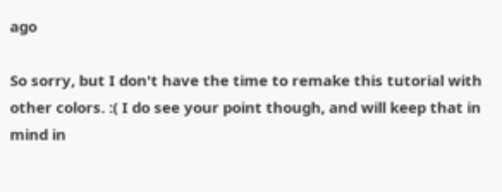ago

So sorry, but I don't have the time to remake this tutorial with other colors. :( I do see your point though, and will keep that in mind in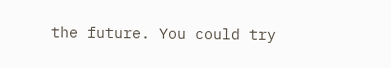the future. You could try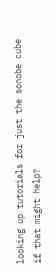looking up tutorials for just the sonobe cube if that might help?